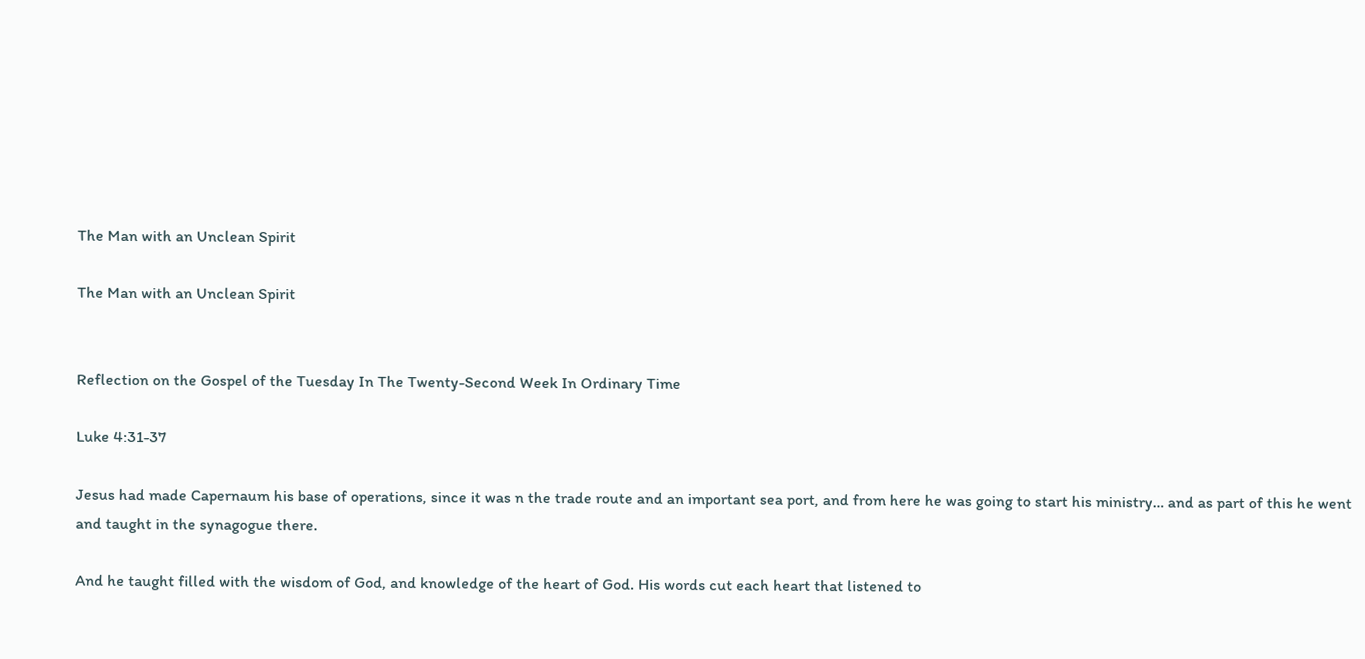The Man with an Unclean Spirit

The Man with an Unclean Spirit


Reflection on the Gospel of the Tuesday In The Twenty-Second Week In Ordinary Time

Luke 4:31-37

Jesus had made Capernaum his base of operations, since it was n the trade route and an important sea port, and from here he was going to start his ministry… and as part of this he went and taught in the synagogue there.

And he taught filled with the wisdom of God, and knowledge of the heart of God. His words cut each heart that listened to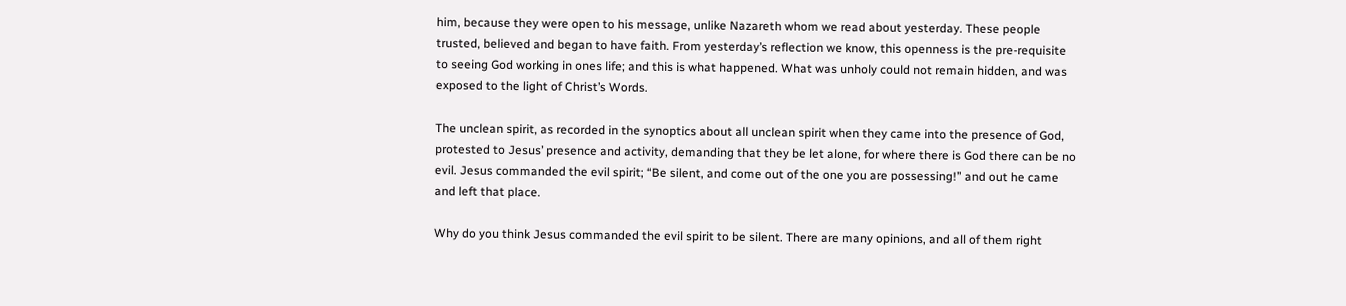him, because they were open to his message, unlike Nazareth whom we read about yesterday. These people trusted, believed and began to have faith. From yesterday’s reflection we know, this openness is the pre-requisite to seeing God working in ones life; and this is what happened. What was unholy could not remain hidden, and was exposed to the light of Christ’s Words.

The unclean spirit, as recorded in the synoptics about all unclean spirit when they came into the presence of God, protested to Jesus’ presence and activity, demanding that they be let alone, for where there is God there can be no evil. Jesus commanded the evil spirit; “Be silent, and come out of the one you are possessing!” and out he came and left that place.

Why do you think Jesus commanded the evil spirit to be silent. There are many opinions, and all of them right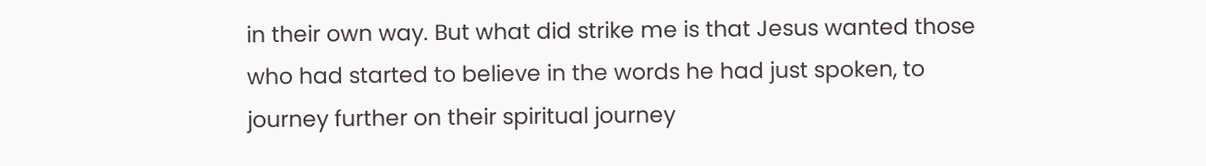in their own way. But what did strike me is that Jesus wanted those who had started to believe in the words he had just spoken, to journey further on their spiritual journey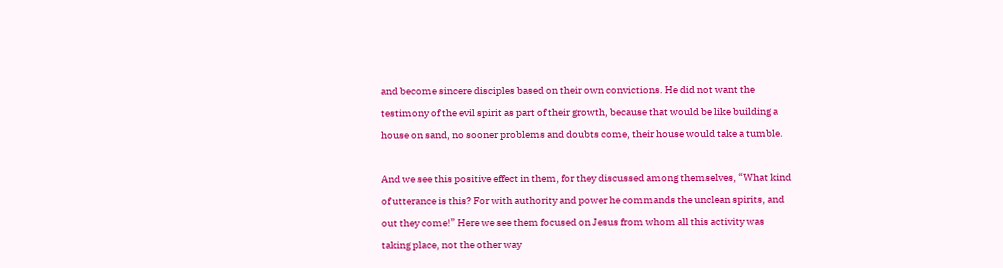and become sincere disciples based on their own convictions. He did not want the testimony of the evil spirit as part of their growth, because that would be like building a house on sand, no sooner problems and doubts come, their house would take a tumble.

And we see this positive effect in them, for they discussed among themselves, “What kind of utterance is this? For with authority and power he commands the unclean spirits, and out they come!” Here we see them focused on Jesus from whom all this activity was taking place, not the other way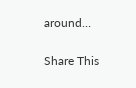around…

Share This